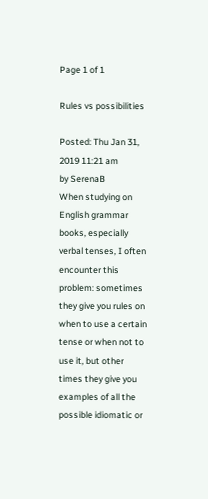Page 1 of 1

Rules vs possibilities

Posted: Thu Jan 31, 2019 11:21 am
by SerenaB
When studying on English grammar books, especially verbal tenses, I often encounter this problem: sometimes they give you rules on when to use a certain tense or when not to use it, but other times they give you examples of all the possible idiomatic or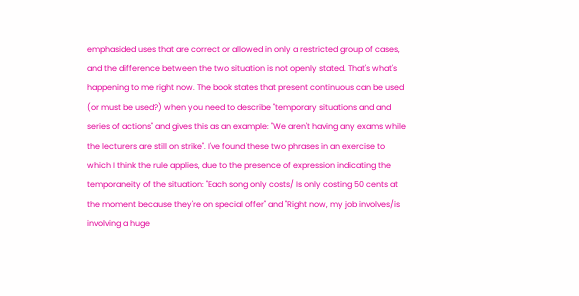emphasided uses that are correct or allowed in only a restricted group of cases, and the difference between the two situation is not openly stated. That's what's happening to me right now. The book states that present continuous can be used (or must be used?) when you need to describe "temporary situations and and series of actions" and gives this as an example: "We aren't having any exams while the lecturers are still on strike". I've found these two phrases in an exercise to which I think the rule applies, due to the presence of expression indicating the temporaneity of the situation: "Each song only costs/ Is only costing 50 cents at the moment because they're on special offer" and "Right now, my job involves/is involving a huge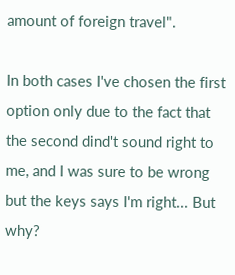amount of foreign travel".

In both cases I've chosen the first option only due to the fact that the second dind't sound right to me, and I was sure to be wrong but the keys says I'm right... But why?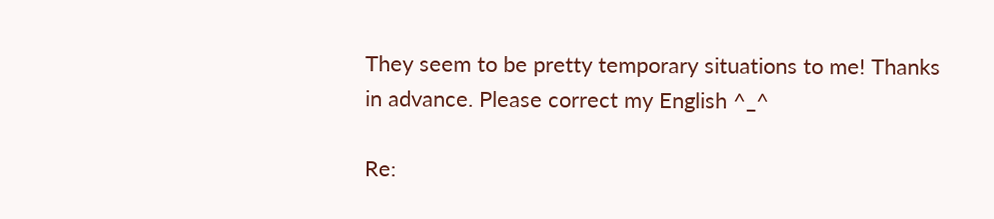They seem to be pretty temporary situations to me! Thanks in advance. Please correct my English ^_^

Re: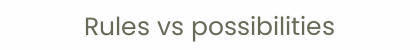Rules vs possibilities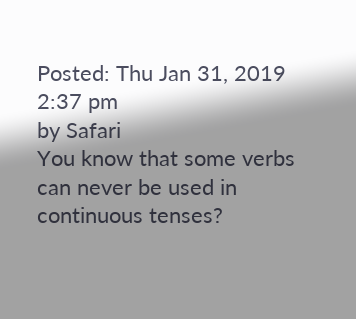Posted: Thu Jan 31, 2019 2:37 pm
by Safari
You know that some verbs can never be used in continuous tenses?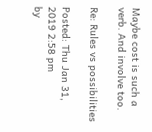Maybe cost is such a verb. And involve too.

Re: Rules vs possibilities

Posted: Thu Jan 31, 2019 2:58 pm
by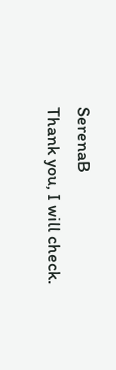SerenaB
Thank you, I will check.